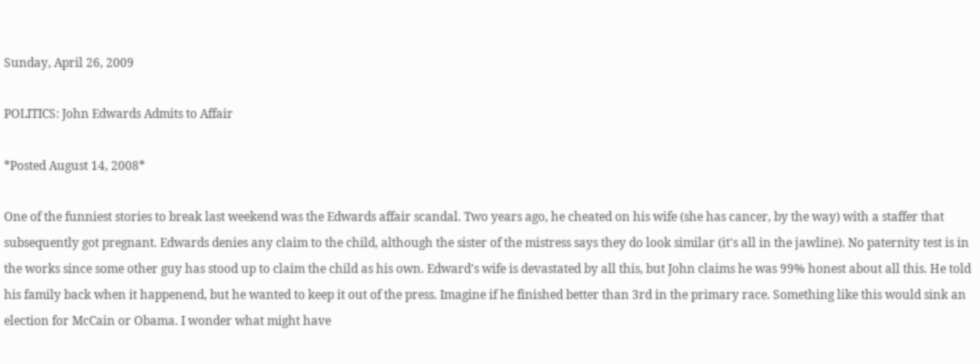Sunday, April 26, 2009

POLITICS: John Edwards Admits to Affair

*Posted August 14, 2008*

One of the funniest stories to break last weekend was the Edwards affair scandal. Two years ago, he cheated on his wife (she has cancer, by the way) with a staffer that subsequently got pregnant. Edwards denies any claim to the child, although the sister of the mistress says they do look similar (it's all in the jawline). No paternity test is in the works since some other guy has stood up to claim the child as his own. Edward's wife is devastated by all this, but John claims he was 99% honest about all this. He told his family back when it happenend, but he wanted to keep it out of the press. Imagine if he finished better than 3rd in the primary race. Something like this would sink an election for McCain or Obama. I wonder what might have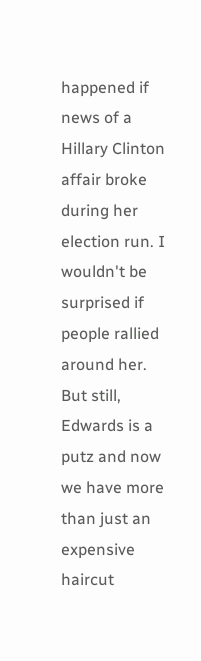happened if news of a Hillary Clinton affair broke during her election run. I wouldn't be surprised if people rallied around her. But still, Edwards is a putz and now we have more than just an expensive haircut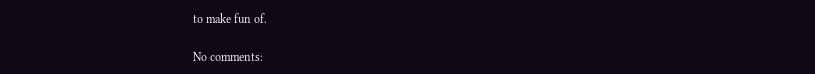to make fun of.

No comments: